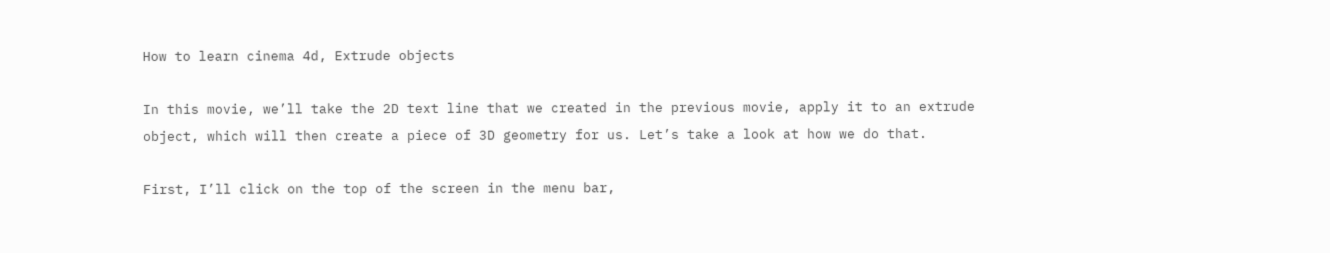How to learn cinema 4d, Extrude objects

In this movie, we’ll take the 2D text line that we created in the previous movie, apply it to an extrude object, which will then create a piece of 3D geometry for us. Let’s take a look at how we do that.

First, I’ll click on the top of the screen in the menu bar,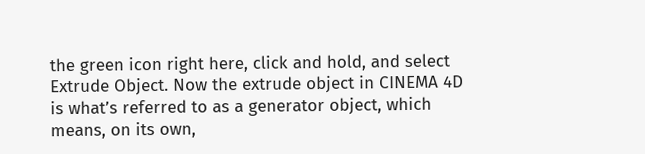the green icon right here, click and hold, and select Extrude Object. Now the extrude object in CINEMA 4D is what’s referred to as a generator object, which means, on its own,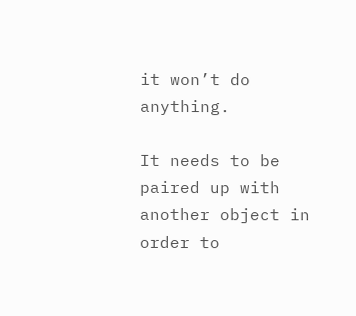it won’t do anything.

It needs to be paired up with another object in order to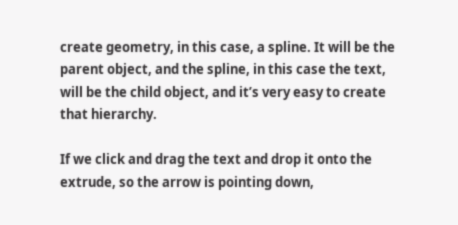create geometry, in this case, a spline. It will be the parent object, and the spline, in this case the text, will be the child object, and it’s very easy to create that hierarchy.

If we click and drag the text and drop it onto the extrude, so the arrow is pointing down,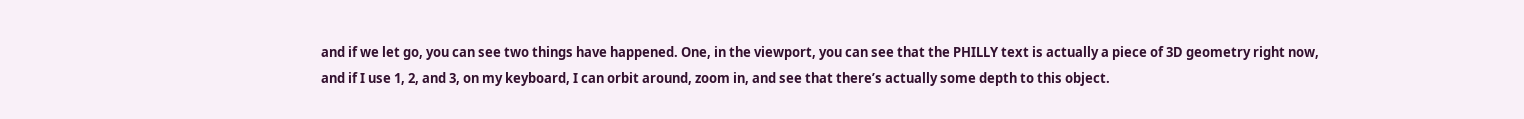and if we let go, you can see two things have happened. One, in the viewport, you can see that the PHILLY text is actually a piece of 3D geometry right now, and if I use 1, 2, and 3, on my keyboard, I can orbit around, zoom in, and see that there’s actually some depth to this object.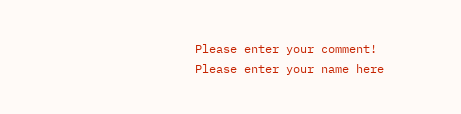Please enter your comment!
Please enter your name here